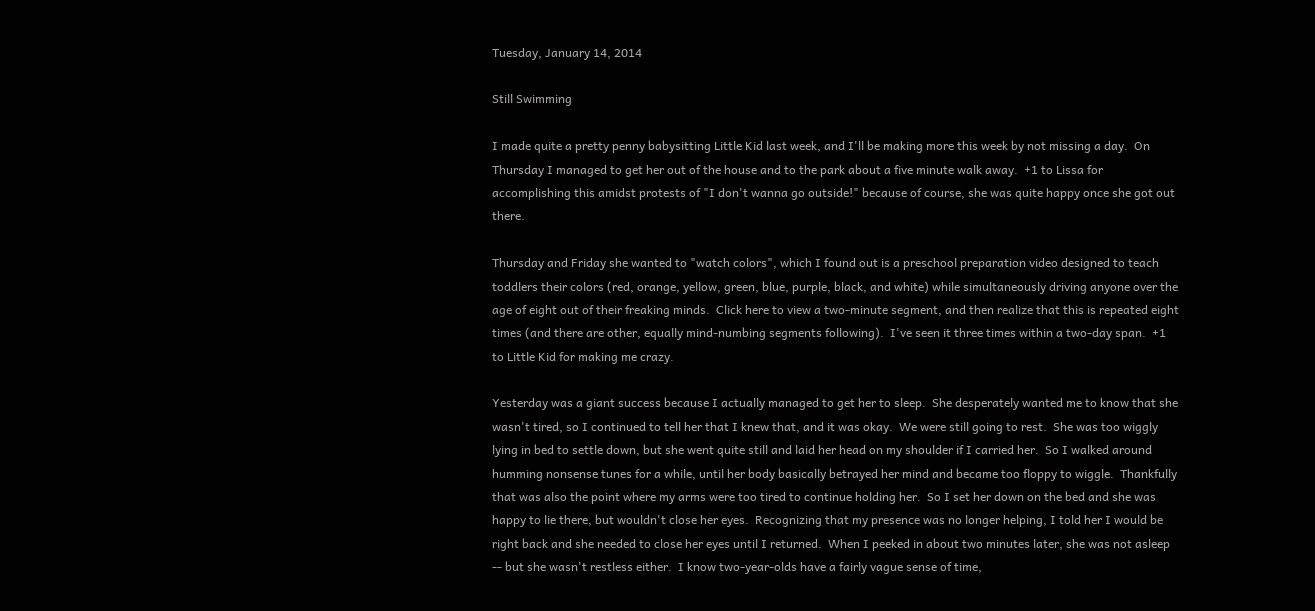Tuesday, January 14, 2014

Still Swimming

I made quite a pretty penny babysitting Little Kid last week, and I'll be making more this week by not missing a day.  On Thursday I managed to get her out of the house and to the park about a five minute walk away.  +1 to Lissa for accomplishing this amidst protests of "I don't wanna go outside!" because of course, she was quite happy once she got out there.

Thursday and Friday she wanted to "watch colors", which I found out is a preschool preparation video designed to teach toddlers their colors (red, orange, yellow, green, blue, purple, black, and white) while simultaneously driving anyone over the age of eight out of their freaking minds.  Click here to view a two-minute segment, and then realize that this is repeated eight times (and there are other, equally mind-numbing segments following).  I've seen it three times within a two-day span.  +1 to Little Kid for making me crazy.

Yesterday was a giant success because I actually managed to get her to sleep.  She desperately wanted me to know that she wasn't tired, so I continued to tell her that I knew that, and it was okay.  We were still going to rest.  She was too wiggly lying in bed to settle down, but she went quite still and laid her head on my shoulder if I carried her.  So I walked around humming nonsense tunes for a while, until her body basically betrayed her mind and became too floppy to wiggle.  Thankfully that was also the point where my arms were too tired to continue holding her.  So I set her down on the bed and she was happy to lie there, but wouldn't close her eyes.  Recognizing that my presence was no longer helping, I told her I would be right back and she needed to close her eyes until I returned.  When I peeked in about two minutes later, she was not asleep -- but she wasn't restless either.  I know two-year-olds have a fairly vague sense of time,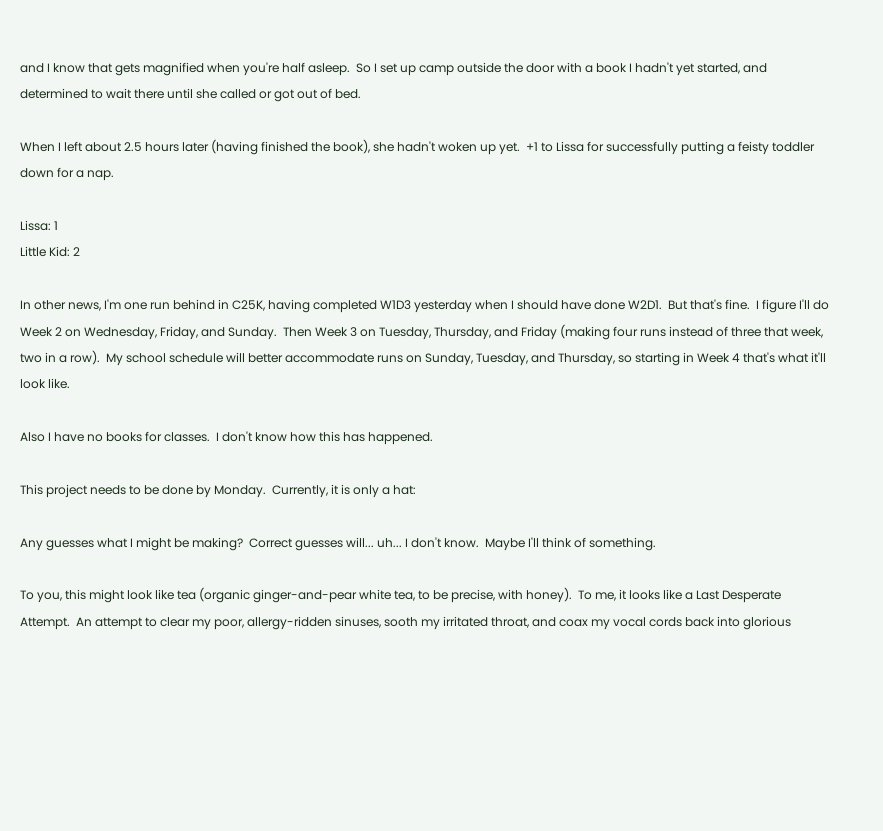and I know that gets magnified when you're half asleep.  So I set up camp outside the door with a book I hadn't yet started, and determined to wait there until she called or got out of bed.

When I left about 2.5 hours later (having finished the book), she hadn't woken up yet.  +1 to Lissa for successfully putting a feisty toddler down for a nap.

Lissa: 1
Little Kid: 2

In other news, I'm one run behind in C25K, having completed W1D3 yesterday when I should have done W2D1.  But that's fine.  I figure I'll do Week 2 on Wednesday, Friday, and Sunday.  Then Week 3 on Tuesday, Thursday, and Friday (making four runs instead of three that week, two in a row).  My school schedule will better accommodate runs on Sunday, Tuesday, and Thursday, so starting in Week 4 that's what it'll look like.

Also I have no books for classes.  I don't know how this has happened.

This project needs to be done by Monday.  Currently, it is only a hat:

Any guesses what I might be making?  Correct guesses will... uh... I don't know.  Maybe I'll think of something.

To you, this might look like tea (organic ginger-and-pear white tea, to be precise, with honey).  To me, it looks like a Last Desperate Attempt.  An attempt to clear my poor, allergy-ridden sinuses, sooth my irritated throat, and coax my vocal cords back into glorious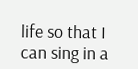life so that I can sing in a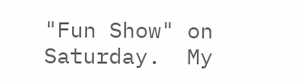"Fun Show" on Saturday.  My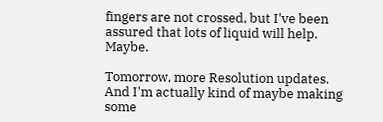fingers are not crossed, but I've been assured that lots of liquid will help.  Maybe.

Tomorrow, more Resolution updates.  And I'm actually kind of maybe making some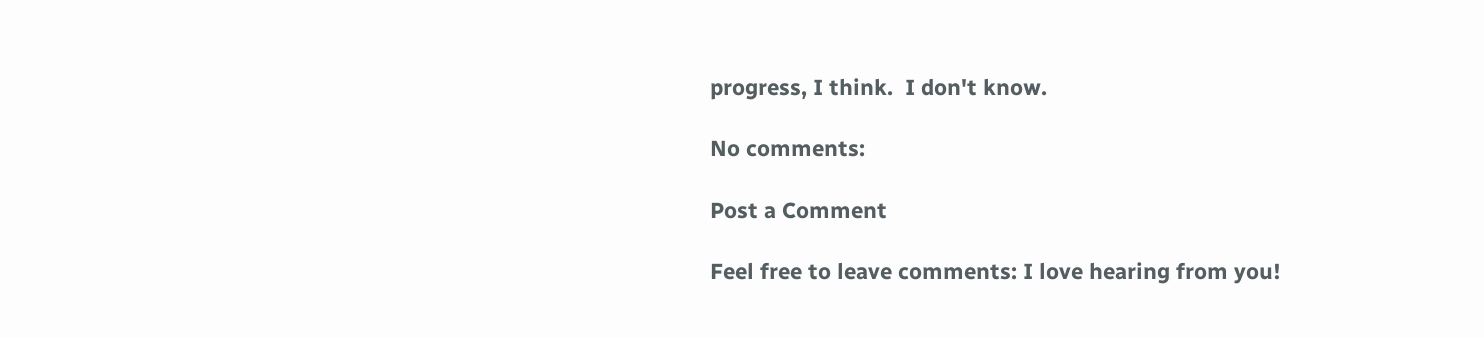progress, I think.  I don't know.

No comments:

Post a Comment

Feel free to leave comments: I love hearing from you!